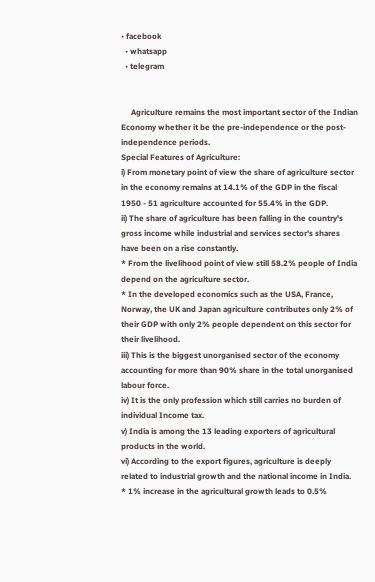• facebook
  • whatsapp
  • telegram


     Agriculture remains the most important sector of the Indian Economy whether it be the pre-independence or the post-independence periods.
Special Features of Agriculture:
i) From monetary point of view the share of agriculture sector in the economy remains at 14.1% of the GDP in the fiscal 1950 - 51 agriculture accounted for 55.4% in the GDP.
ii) The share of agriculture has been falling in the country's gross income while industrial and services sector's shares have been on a rise constantly.
* From the livelihood point of view still 58.2% people of India depend on the agriculture sector.
* In the developed economics such as the USA, France, Norway, the UK and Japan agriculture contributes only 2% of their GDP with only 2% people dependent on this sector for their livelihood.
iii) This is the biggest unorganised sector of the economy accounting for more than 90% share in the total unorganised labour force.
iv) It is the only profession which still carries no burden of individual Income tax.
v) India is among the 13 leading exporters of agricultural products in the world.
vi) According to the export figures, agriculture is deeply related to industrial growth and the national income in India.
* 1% increase in the agricultural growth leads to 0.5%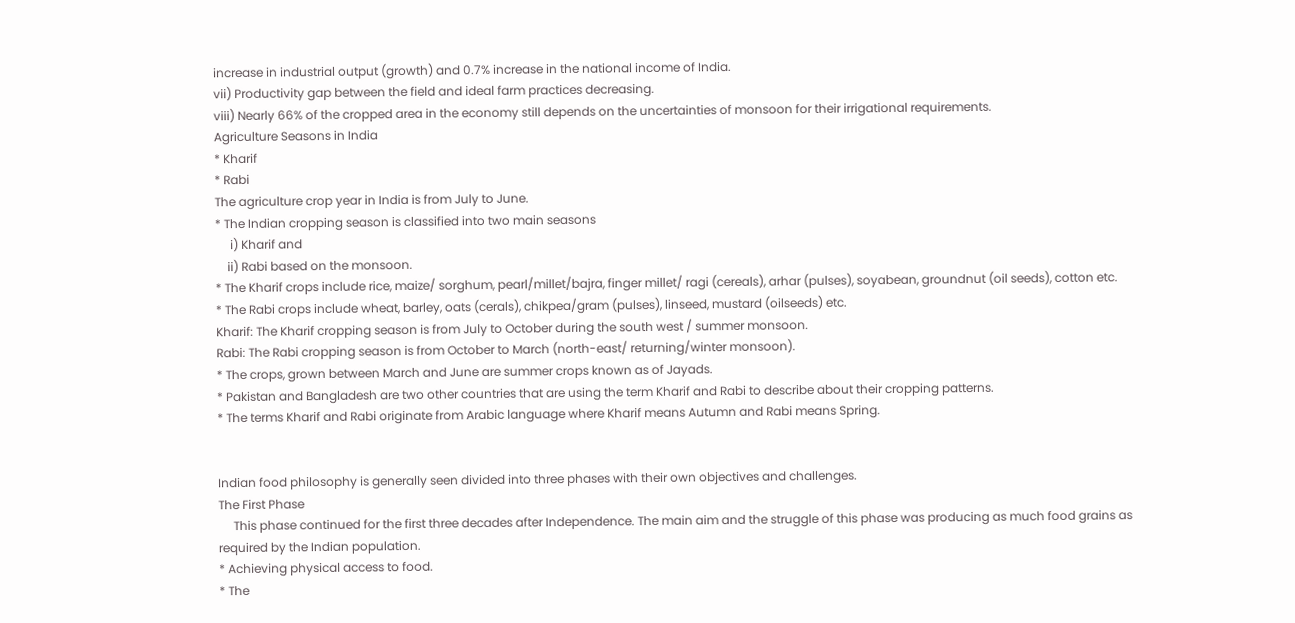increase in industrial output (growth) and 0.7% increase in the national income of India.
vii) Productivity gap between the field and ideal farm practices decreasing.
viii) Nearly 66% of the cropped area in the economy still depends on the uncertainties of monsoon for their irrigational requirements.
Agriculture Seasons in India
* Kharif
* Rabi
The agriculture crop year in India is from July to June.
* The Indian cropping season is classified into two main seasons
     i) Kharif and
    ii) Rabi based on the monsoon.
* The Kharif crops include rice, maize/ sorghum, pearl/millet/bajra, finger millet/ ragi (cereals), arhar (pulses), soyabean, groundnut (oil seeds), cotton etc.
* The Rabi crops include wheat, barley, oats (cerals), chikpea/gram (pulses), linseed, mustard (oilseeds) etc.
Kharif: The Kharif cropping season is from July to October during the south west / summer monsoon.
Rabi: The Rabi cropping season is from October to March (north-east/ returning/winter monsoon).
* The crops, grown between March and June are summer crops known as of Jayads.
* Pakistan and Bangladesh are two other countries that are using the term Kharif and Rabi to describe about their cropping patterns.
* The terms Kharif and Rabi originate from Arabic language where Kharif means Autumn and Rabi means Spring.


Indian food philosophy is generally seen divided into three phases with their own objectives and challenges.
The First Phase
     This phase continued for the first three decades after Independence. The main aim and the struggle of this phase was producing as much food grains as required by the Indian population.
* Achieving physical access to food.
* The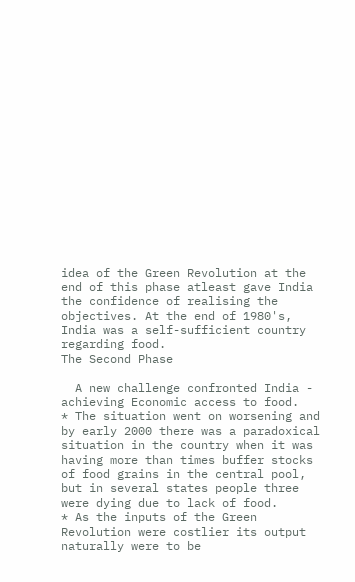idea of the Green Revolution at the end of this phase atleast gave India the confidence of realising the objectives. At the end of 1980's, India was a self-sufficient country regarding food.
The Second Phase

  A new challenge confronted India - achieving Economic access to food.
* The situation went on worsening and by early 2000 there was a paradoxical situation in the country when it was having more than times buffer stocks of food grains in the central pool, but in several states people three were dying due to lack of food.
* As the inputs of the Green Revolution were costlier its output naturally were to be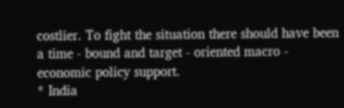costlier. To fight the situation there should have been a time - bound and target - oriented macro - economic policy support.
* India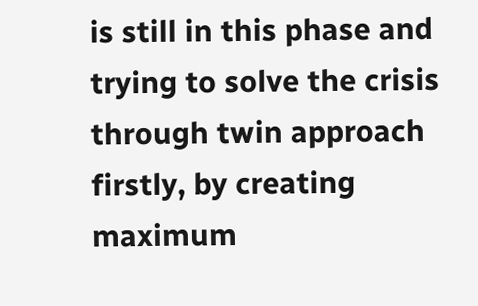is still in this phase and trying to solve the crisis through twin approach firstly, by creating maximum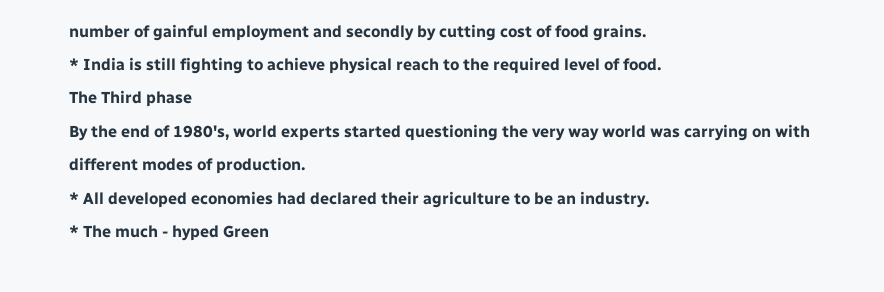number of gainful employment and secondly by cutting cost of food grains.
* India is still fighting to achieve physical reach to the required level of food.
The Third phase
By the end of 1980's, world experts started questioning the very way world was carrying on with different modes of production.
* All developed economies had declared their agriculture to be an industry.
* The much - hyped Green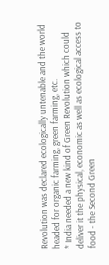Revolution was declared ecologically untenable and the world headed for organic farming, green farming, etc.
* India needed a new kind of Green Revolution which could deliver it the physical, economic as well as ecological access to food - the Second Green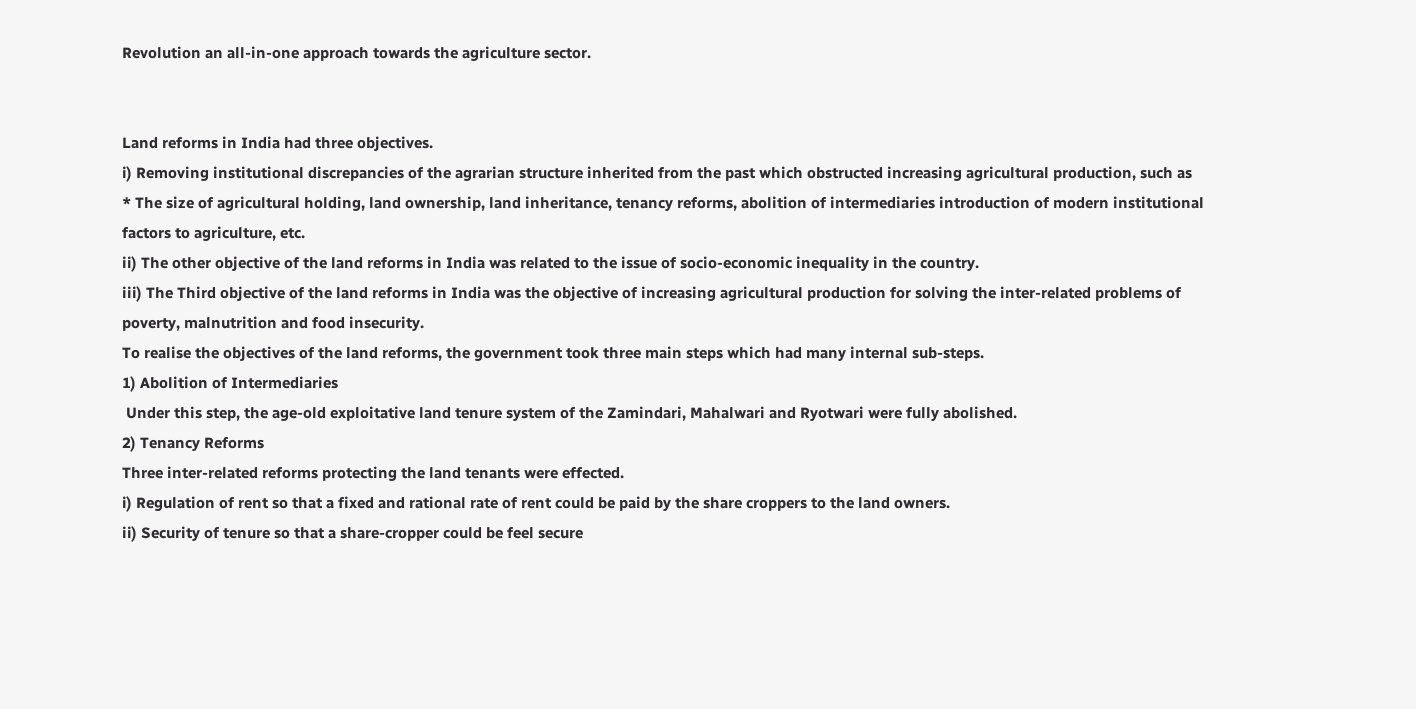Revolution an all-in-one approach towards the agriculture sector.


Land reforms in India had three objectives.
i) Removing institutional discrepancies of the agrarian structure inherited from the past which obstructed increasing agricultural production, such as
* The size of agricultural holding, land ownership, land inheritance, tenancy reforms, abolition of intermediaries introduction of modern institutional factors to agriculture, etc.
ii) The other objective of the land reforms in India was related to the issue of socio-economic inequality in the country.
iii) The Third objective of the land reforms in India was the objective of increasing agricultural production for solving the inter-related problems of poverty, malnutrition and food insecurity.
To realise the objectives of the land reforms, the government took three main steps which had many internal sub-steps.
1) Abolition of Intermediaries
 Under this step, the age-old exploitative land tenure system of the Zamindari, Mahalwari and Ryotwari were fully abolished.
2) Tenancy Reforms
Three inter-related reforms protecting the land tenants were effected.
i) Regulation of rent so that a fixed and rational rate of rent could be paid by the share croppers to the land owners.
ii) Security of tenure so that a share-cropper could be feel secure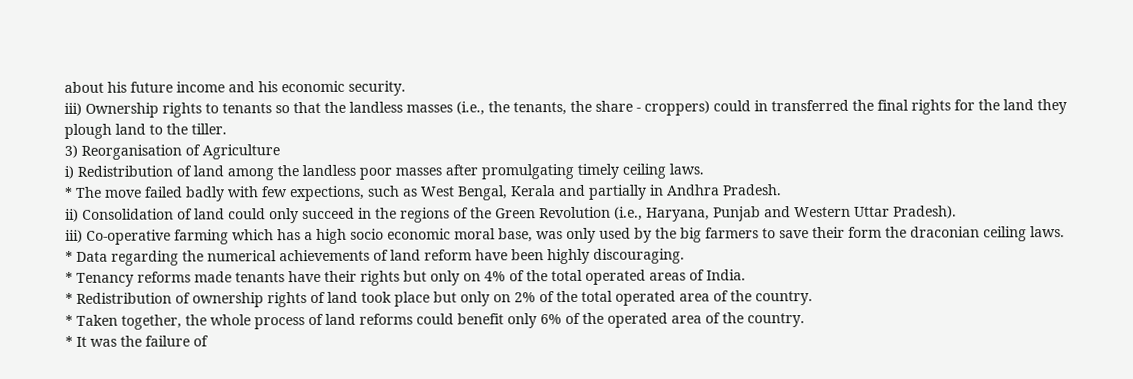about his future income and his economic security.
iii) Ownership rights to tenants so that the landless masses (i.e., the tenants, the share - croppers) could in transferred the final rights for the land they plough land to the tiller.
3) Reorganisation of Agriculture
i) Redistribution of land among the landless poor masses after promulgating timely ceiling laws.
* The move failed badly with few expections, such as West Bengal, Kerala and partially in Andhra Pradesh.
ii) Consolidation of land could only succeed in the regions of the Green Revolution (i.e., Haryana, Punjab and Western Uttar Pradesh).
iii) Co-operative farming which has a high socio economic moral base, was only used by the big farmers to save their form the draconian ceiling laws.
* Data regarding the numerical achievements of land reform have been highly discouraging.
* Tenancy reforms made tenants have their rights but only on 4% of the total operated areas of India.
* Redistribution of ownership rights of land took place but only on 2% of the total operated area of the country.
* Taken together, the whole process of land reforms could benefit only 6% of the operated area of the country.
* It was the failure of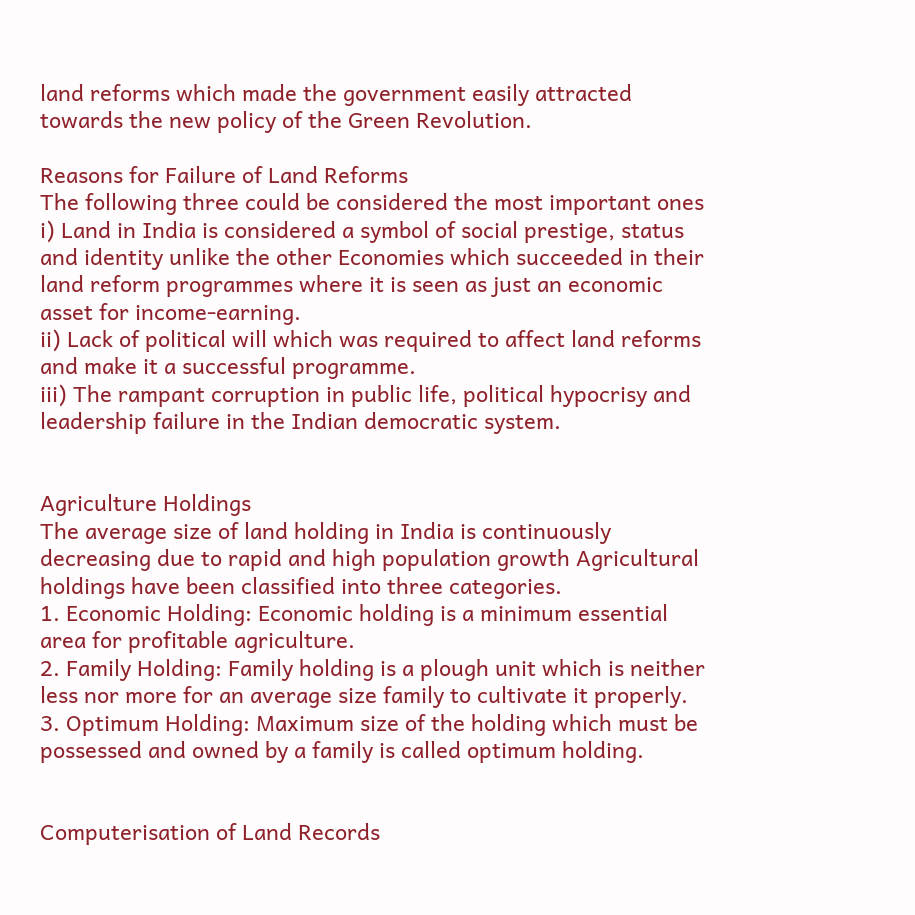land reforms which made the government easily attracted towards the new policy of the Green Revolution.

Reasons for Failure of Land Reforms
The following three could be considered the most important ones
i) Land in India is considered a symbol of social prestige, status and identity unlike the other Economies which succeeded in their land reform programmes where it is seen as just an economic asset for income-earning.
ii) Lack of political will which was required to affect land reforms and make it a successful programme.
iii) The rampant corruption in public life, political hypocrisy and leadership failure in the Indian democratic system.


Agriculture Holdings
The average size of land holding in India is continuously decreasing due to rapid and high population growth Agricultural holdings have been classified into three categories.
1. Economic Holding: Economic holding is a minimum essential area for profitable agriculture.
2. Family Holding: Family holding is a plough unit which is neither less nor more for an average size family to cultivate it properly.
3. Optimum Holding: Maximum size of the holding which must be possessed and owned by a family is called optimum holding.


Computerisation of Land Records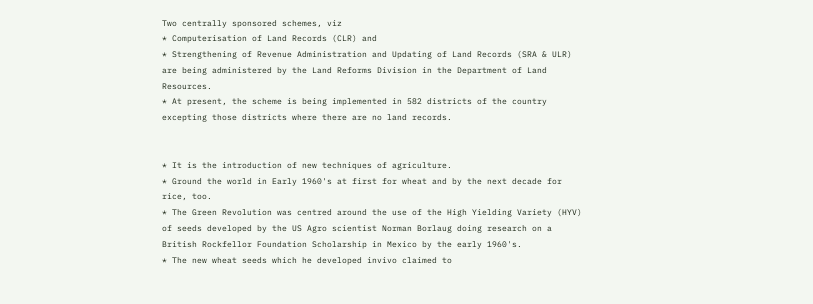Two centrally sponsored schemes, viz
* Computerisation of Land Records (CLR) and
* Strengthening of Revenue Administration and Updating of Land Records (SRA & ULR) are being administered by the Land Reforms Division in the Department of Land Resources.
* At present, the scheme is being implemented in 582 districts of the country excepting those districts where there are no land records.


* It is the introduction of new techniques of agriculture.
* Ground the world in Early 1960's at first for wheat and by the next decade for rice, too.
* The Green Revolution was centred around the use of the High Yielding Variety (HYV) of seeds developed by the US Agro scientist Norman Borlaug doing research on a British Rockfellor Foundation Scholarship in Mexico by the early 1960's.
* The new wheat seeds which he developed invivo claimed to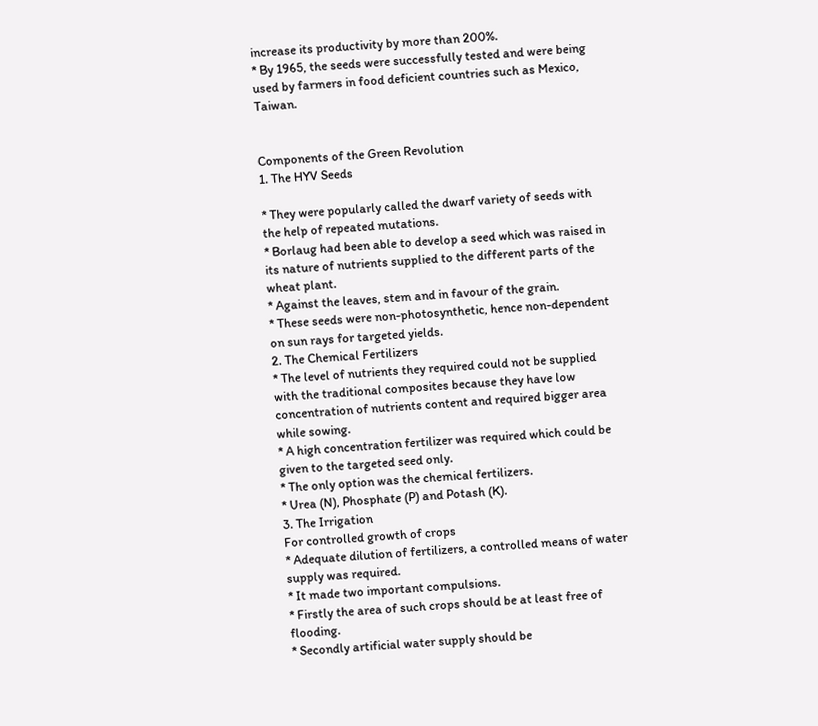increase its productivity by more than 200%.
* By 1965, the seeds were successfully tested and were being used by farmers in food deficient countries such as Mexico, Taiwan.


Components of the Green Revolution
1. The HYV Seeds

* They were popularly called the dwarf variety of seeds with the help of repeated mutations.
* Borlaug had been able to develop a seed which was raised in its nature of nutrients supplied to the different parts of the wheat plant.
* Against the leaves, stem and in favour of the grain.
* These seeds were non-photosynthetic, hence non-dependent on sun rays for targeted yields.
2. The Chemical Fertilizers
* The level of nutrients they required could not be supplied with the traditional composites because they have low concentration of nutrients content and required bigger area while sowing.
* A high concentration fertilizer was required which could be given to the targeted seed only.
* The only option was the chemical fertilizers.
* Urea (N), Phosphate (P) and Potash (K).
3. The Irrigation
For controlled growth of crops
* Adequate dilution of fertilizers, a controlled means of water supply was required.
* It made two important compulsions.
* Firstly the area of such crops should be at least free of flooding.
* Secondly artificial water supply should be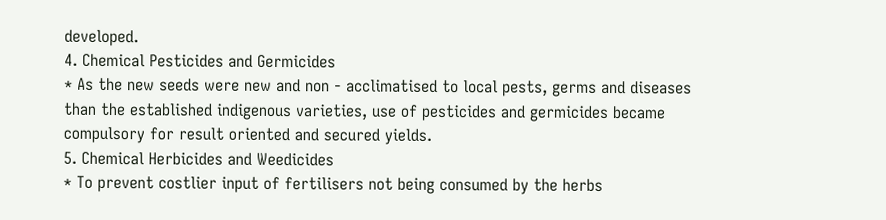developed.
4. Chemical Pesticides and Germicides
* As the new seeds were new and non - acclimatised to local pests, germs and diseases than the established indigenous varieties, use of pesticides and germicides became compulsory for result oriented and secured yields.
5. Chemical Herbicides and Weedicides
* To prevent costlier input of fertilisers not being consumed by the herbs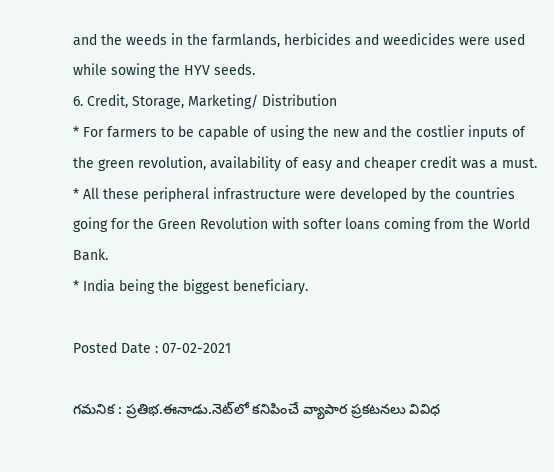and the weeds in the farmlands, herbicides and weedicides were used while sowing the HYV seeds.
6. Credit, Storage, Marketing/ Distribution
* For farmers to be capable of using the new and the costlier inputs of the green revolution, availability of easy and cheaper credit was a must.
* All these peripheral infrastructure were developed by the countries going for the Green Revolution with softer loans coming from the World Bank.
* India being the biggest beneficiary.

Posted Date : 07-02-2021

గమనిక : ప్రతిభ.ఈనాడు.నెట్‌లో కనిపించే వ్యాపార ప్రకటనలు వివిధ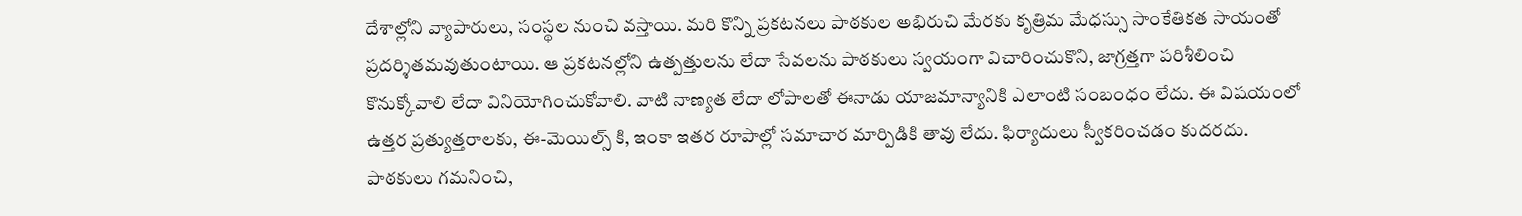దేశాల్లోని వ్యాపారులు, సంస్థల నుంచి వస్తాయి. మరి కొన్ని ప్రకటనలు పాఠకుల అభిరుచి మేరకు కృత్రిమ మేధస్సు సాంకేతికత సాయంతో ప్రదర్శితమవుతుంటాయి. ఆ ప్రకటనల్లోని ఉత్పత్తులను లేదా సేవలను పాఠకులు స్వయంగా విచారించుకొని, జాగ్రత్తగా పరిశీలించి కొనుక్కోవాలి లేదా వినియోగించుకోవాలి. వాటి నాణ్యత లేదా లోపాలతో ఈనాడు యాజమాన్యానికి ఎలాంటి సంబంధం లేదు. ఈ విషయంలో ఉత్తర ప్రత్యుత్తరాలకు, ఈ-మెయిల్స్ కి, ఇంకా ఇతర రూపాల్లో సమాచార మార్పిడికి తావు లేదు. ఫిర్యాదులు స్వీకరించడం కుదరదు. పాఠకులు గమనించి,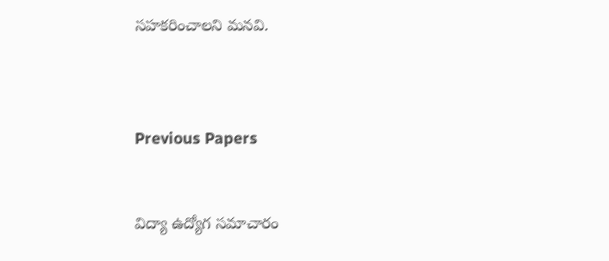సహకరించాలని మనవి.



Previous Papers


విద్యా ఉద్యోగ సమాచారం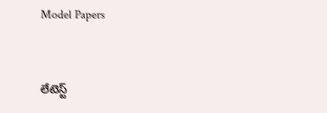Model Papers


లేటెస్ట్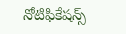నోటిఫికేష‌న్స్‌